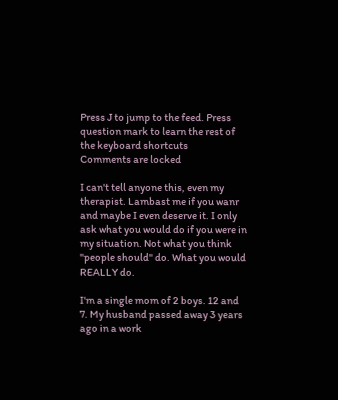Press J to jump to the feed. Press question mark to learn the rest of the keyboard shortcuts
Comments are locked

I can't tell anyone this, even my therapist. Lambast me if you wanr and maybe I even deserve it. I only ask what you would do if you were in my situation. Not what you think "people should" do. What you would REALLY do.

I'm a single mom of 2 boys. 12 and 7. My husband passed away 3 years ago in a work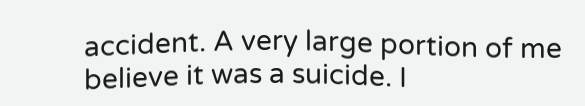accident. A very large portion of me believe it was a suicide. I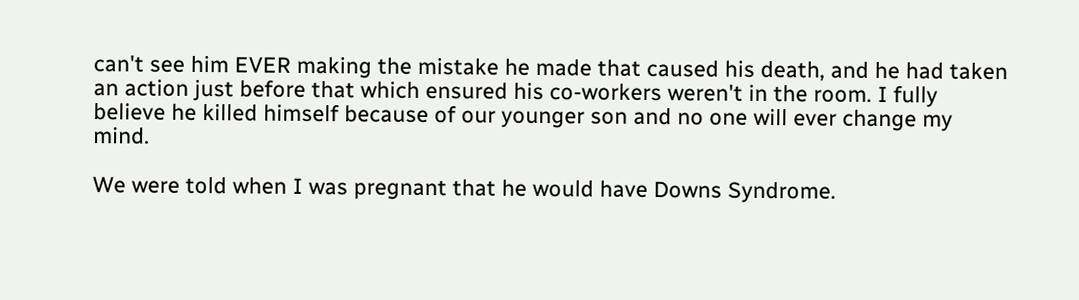can't see him EVER making the mistake he made that caused his death, and he had taken an action just before that which ensured his co-workers weren't in the room. I fully believe he killed himself because of our younger son and no one will ever change my mind.

We were told when I was pregnant that he would have Downs Syndrome.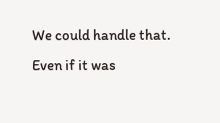We could handle that. Even if it was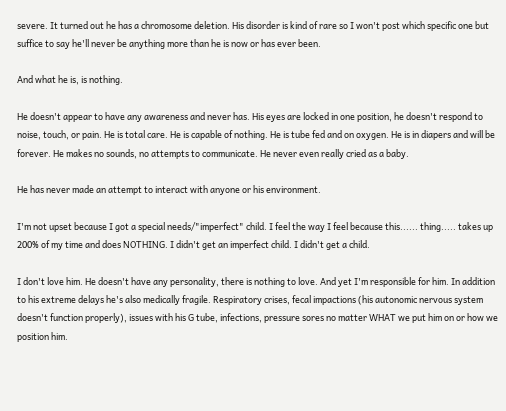severe. It turned out he has a chromosome deletion. His disorder is kind of rare so I won't post which specific one but suffice to say he'll never be anything more than he is now or has ever been.

And what he is, is nothing.

He doesn't appear to have any awareness and never has. His eyes are locked in one position, he doesn't respond to noise, touch, or pain. He is total care. He is capable of nothing. He is tube fed and on oxygen. He is in diapers and will be forever. He makes no sounds, no attempts to communicate. He never even really cried as a baby.

He has never made an attempt to interact with anyone or his environment.

I'm not upset because I got a special needs/"imperfect" child. I feel the way I feel because this...... thing..... takes up 200% of my time and does NOTHING. I didn't get an imperfect child. I didn't get a child.

I don't love him. He doesn't have any personality, there is nothing to love. And yet I'm responsible for him. In addition to his extreme delays he's also medically fragile. Respiratory crises, fecal impactions (his autonomic nervous system doesn't function properly), issues with his G tube, infections, pressure sores no matter WHAT we put him on or how we position him.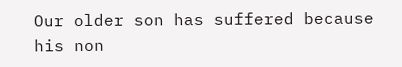Our older son has suffered because his non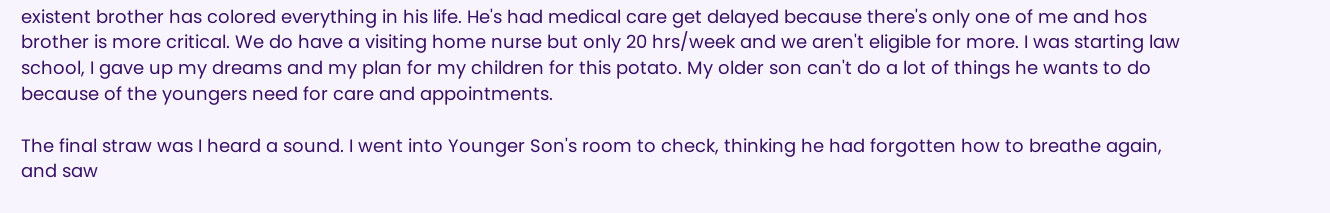existent brother has colored everything in his life. He's had medical care get delayed because there's only one of me and hos brother is more critical. We do have a visiting home nurse but only 20 hrs/week and we aren't eligible for more. I was starting law school, I gave up my dreams and my plan for my children for this potato. My older son can't do a lot of things he wants to do because of the youngers need for care and appointments.

The final straw was I heard a sound. I went into Younger Son's room to check, thinking he had forgotten how to breathe again, and saw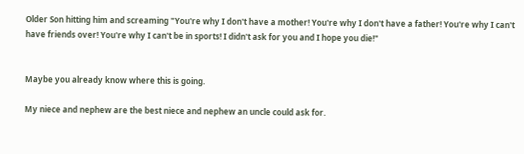Older Son hitting him and screaming "You're why I don't have a mother! You're why I don't have a father! You're why I can't have friends over! You're why I can't be in sports! I didn't ask for you and I hope you die!"


Maybe you already know where this is going.

My niece and nephew are the best niece and nephew an uncle could ask for.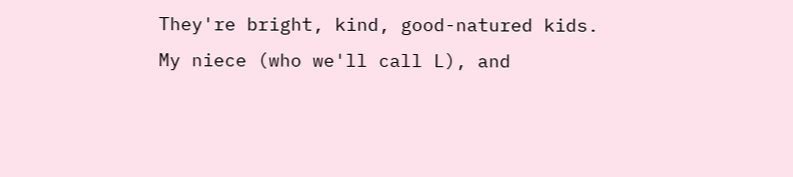They're bright, kind, good-natured kids. My niece (who we'll call L), and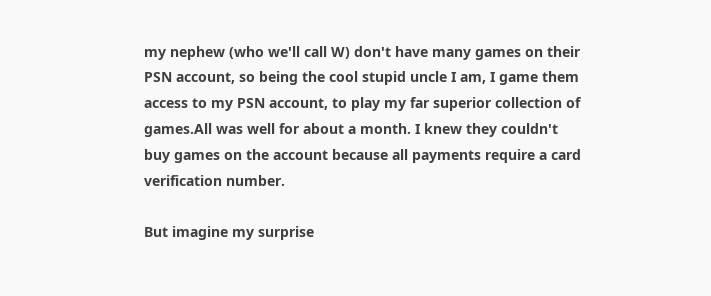my nephew (who we'll call W) don't have many games on their PSN account, so being the cool stupid uncle I am, I game them access to my PSN account, to play my far superior collection of games.All was well for about a month. I knew they couldn't buy games on the account because all payments require a card verification number.

But imagine my surprise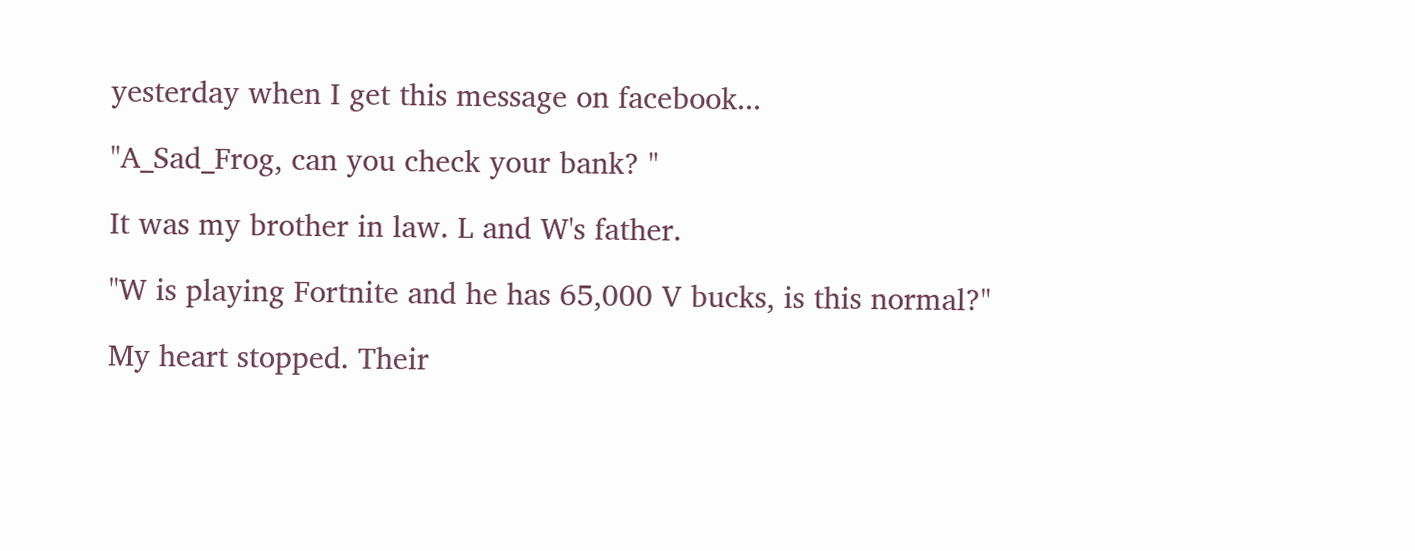yesterday when I get this message on facebook...

"A_Sad_Frog, can you check your bank? "

It was my brother in law. L and W's father.

"W is playing Fortnite and he has 65,000 V bucks, is this normal?"

My heart stopped. Their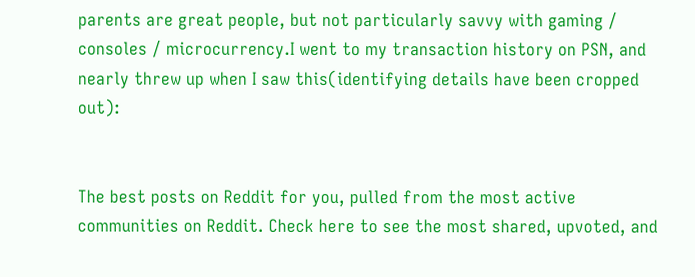parents are great people, but not particularly savvy with gaming / consoles / microcurrency.I went to my transaction history on PSN, and nearly threw up when I saw this(identifying details have been cropped out):


The best posts on Reddit for you, pulled from the most active communities on Reddit. Check here to see the most shared, upvoted, and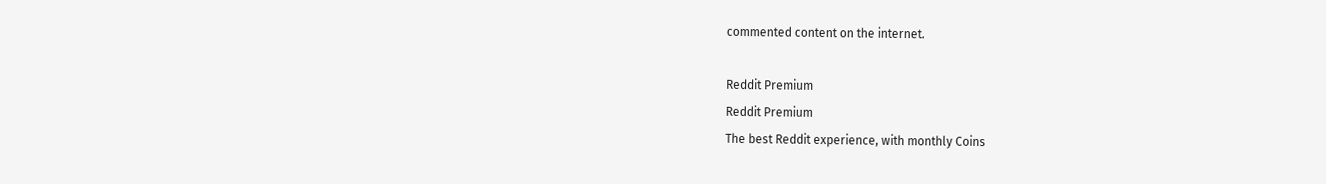commented content on the internet.

Reddit Premium
Reddit Premium
The best Reddit experience, with monthly Coins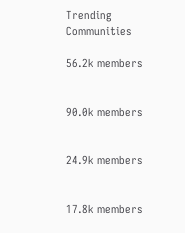Trending Communities

56.2k members


90.0k members


24.9k members


17.8k members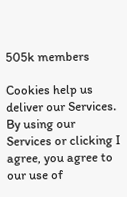505k members

Cookies help us deliver our Services. By using our Services or clicking I agree, you agree to our use of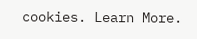cookies. Learn More.